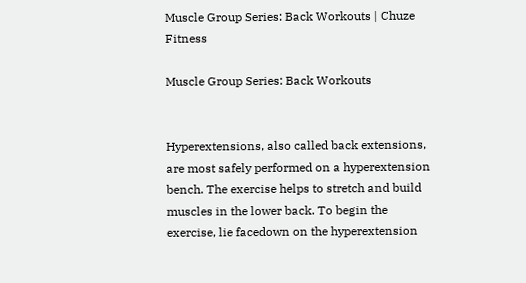Muscle Group Series: Back Workouts | Chuze Fitness

Muscle Group Series: Back Workouts


Hyperextensions, also called back extensions, are most safely performed on a hyperextension bench. The exercise helps to stretch and build muscles in the lower back. To begin the exercise, lie facedown on the hyperextension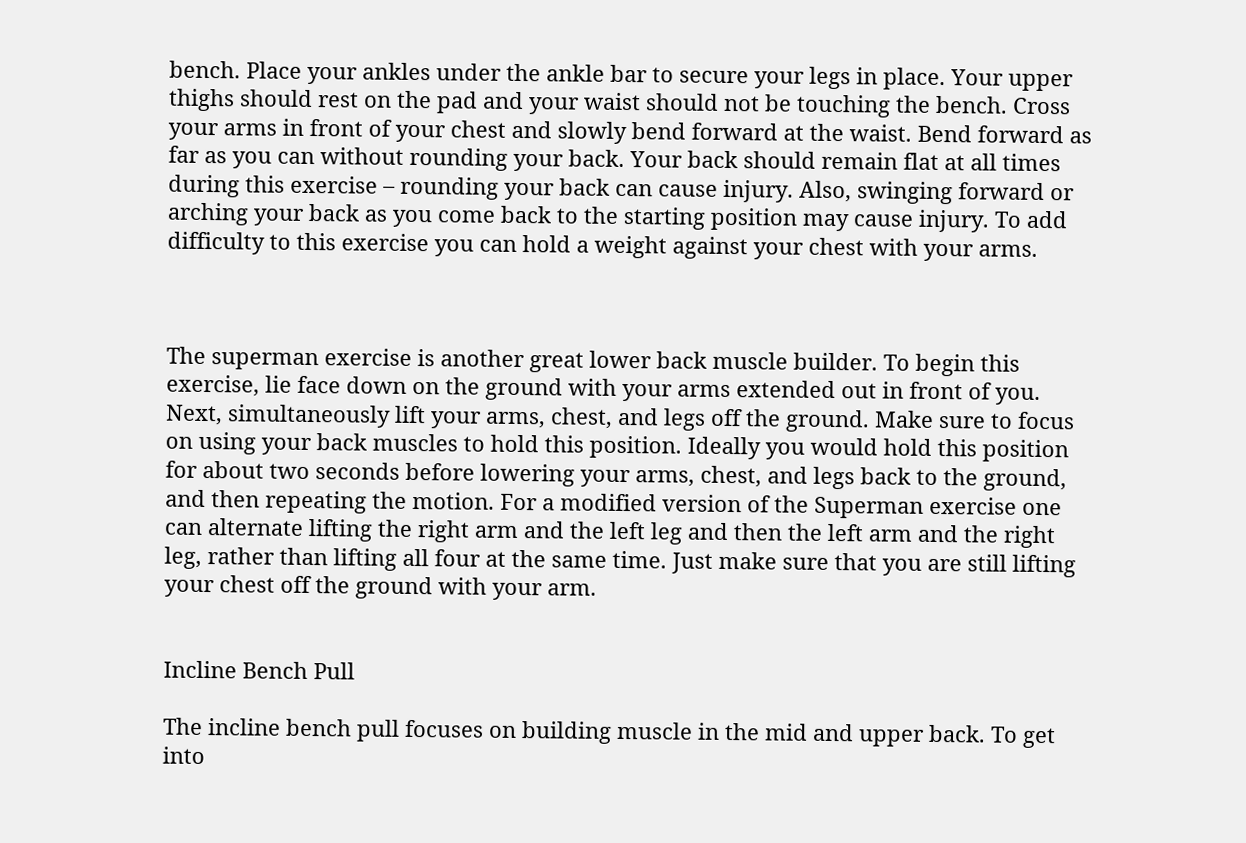bench. Place your ankles under the ankle bar to secure your legs in place. Your upper thighs should rest on the pad and your waist should not be touching the bench. Cross your arms in front of your chest and slowly bend forward at the waist. Bend forward as far as you can without rounding your back. Your back should remain flat at all times during this exercise – rounding your back can cause injury. Also, swinging forward or arching your back as you come back to the starting position may cause injury. To add difficulty to this exercise you can hold a weight against your chest with your arms.



The superman exercise is another great lower back muscle builder. To begin this exercise, lie face down on the ground with your arms extended out in front of you. Next, simultaneously lift your arms, chest, and legs off the ground. Make sure to focus on using your back muscles to hold this position. Ideally you would hold this position for about two seconds before lowering your arms, chest, and legs back to the ground, and then repeating the motion. For a modified version of the Superman exercise one can alternate lifting the right arm and the left leg and then the left arm and the right leg, rather than lifting all four at the same time. Just make sure that you are still lifting your chest off the ground with your arm.


Incline Bench Pull

The incline bench pull focuses on building muscle in the mid and upper back. To get into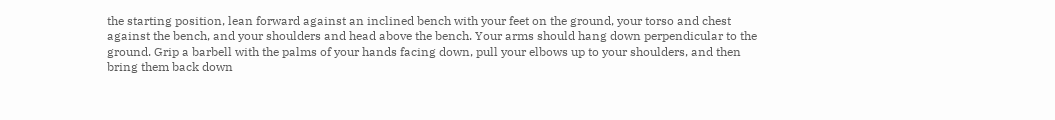the starting position, lean forward against an inclined bench with your feet on the ground, your torso and chest against the bench, and your shoulders and head above the bench. Your arms should hang down perpendicular to the ground. Grip a barbell with the palms of your hands facing down, pull your elbows up to your shoulders, and then bring them back down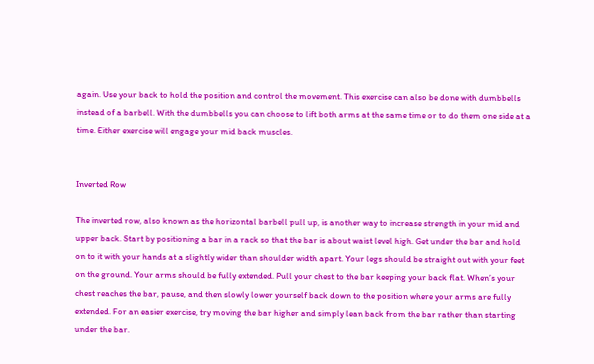again. Use your back to hold the position and control the movement. This exercise can also be done with dumbbells instead of a barbell. With the dumbbells you can choose to lift both arms at the same time or to do them one side at a time. Either exercise will engage your mid back muscles.


Inverted Row

The inverted row, also known as the horizontal barbell pull up, is another way to increase strength in your mid and upper back. Start by positioning a bar in a rack so that the bar is about waist level high. Get under the bar and hold on to it with your hands at a slightly wider than shoulder width apart. Your legs should be straight out with your feet on the ground. Your arms should be fully extended. Pull your chest to the bar keeping your back flat. When’s your chest reaches the bar, pause, and then slowly lower yourself back down to the position where your arms are fully extended. For an easier exercise, try moving the bar higher and simply lean back from the bar rather than starting under the bar.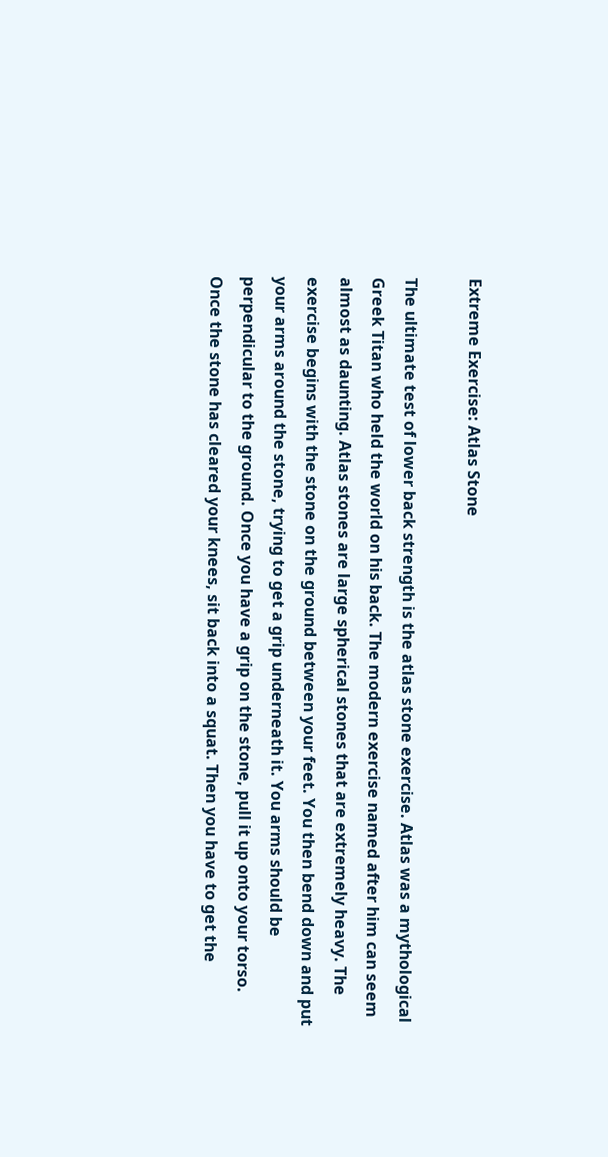Extreme Exercise: Atlas Stone

The ultimate test of lower back strength is the atlas stone exercise. Atlas was a mythological Greek Titan who held the world on his back. The modern exercise named after him can seem almost as daunting. Atlas stones are large spherical stones that are extremely heavy. The exercise begins with the stone on the ground between your feet. You then bend down and put your arms around the stone, trying to get a grip underneath it. You arms should be perpendicular to the ground. Once you have a grip on the stone, pull it up onto your torso. Once the stone has cleared your knees, sit back into a squat. Then you have to get the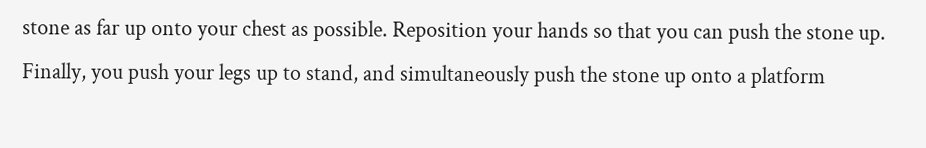stone as far up onto your chest as possible. Reposition your hands so that you can push the stone up. Finally, you push your legs up to stand, and simultaneously push the stone up onto a platform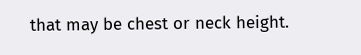that may be chest or neck height.